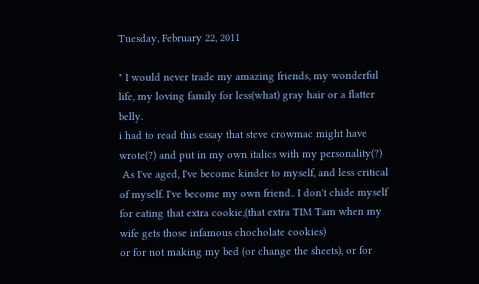Tuesday, February 22, 2011

" I would never trade my amazing friends, my wonderful life, my loving family for less(what) gray hair or a flatter belly.
i had to read this essay that steve crowmac might have wrote(?) and put in my own italics with my personality(?)
 As I've aged, I've become kinder to myself, and less critical of myself. I've become my own friend.. I don't chide myself for eating that extra cookie,(that extra TIM Tam when my wife gets those infamous chocholate cookies)
or for not making my bed (or change the sheets), or for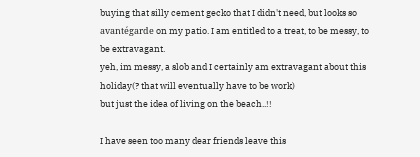buying that silly cement gecko that I didn't need, but looks so avantégarde on my patio. I am entitled to a treat, to be messy, to be extravagant.
yeh, im messy, a slob and I certainly am extravagant about this holiday(? that will eventually have to be work)
but just the idea of living on the beach..!!

I have seen too many dear friends leave this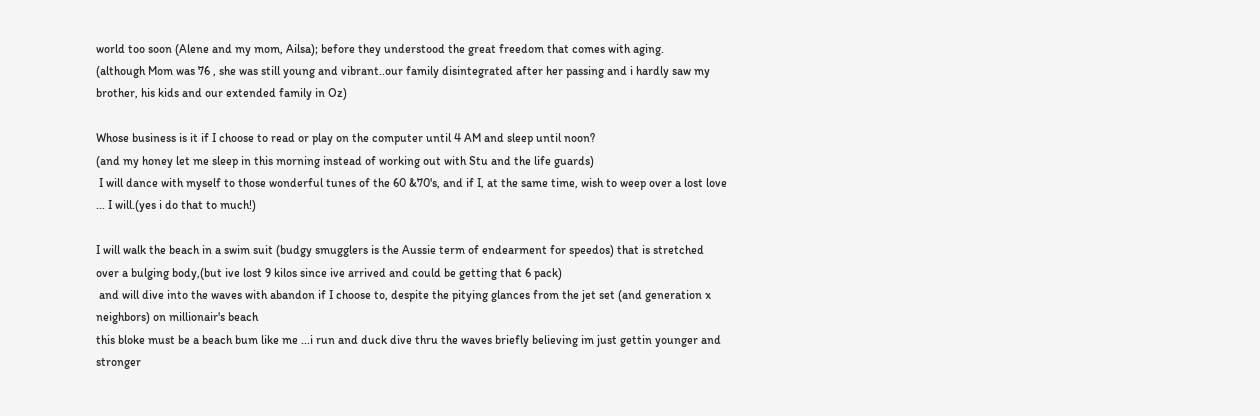world too soon (Alene and my mom, Ailsa); before they understood the great freedom that comes with aging.
(although Mom was 76 , she was still young and vibrant..our family disintegrated after her passing and i hardly saw my brother, his kids and our extended family in Oz)

Whose business is it if I choose to read or play on the computer until 4 AM and sleep until noon?
(and my honey let me sleep in this morning instead of working out with Stu and the life guards)
 I will dance with myself to those wonderful tunes of the 60 &70's, and if I, at the same time, wish to weep over a lost love ... I will.(yes i do that to much!)

I will walk the beach in a swim suit (budgy smugglers is the Aussie term of endearment for speedos) that is stretched over a bulging body,(but ive lost 9 kilos since ive arrived and could be getting that 6 pack)
 and will dive into the waves with abandon if I choose to, despite the pitying glances from the jet set (and generation x neighbors) on millionair's beach
this bloke must be a beach bum like me ...i run and duck dive thru the waves briefly believing im just gettin younger and stronger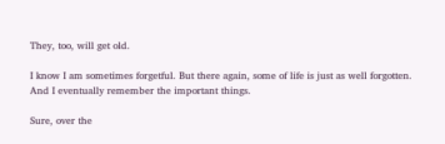They, too, will get old.

I know I am sometimes forgetful. But there again, some of life is just as well forgotten. And I eventually remember the important things.

Sure, over the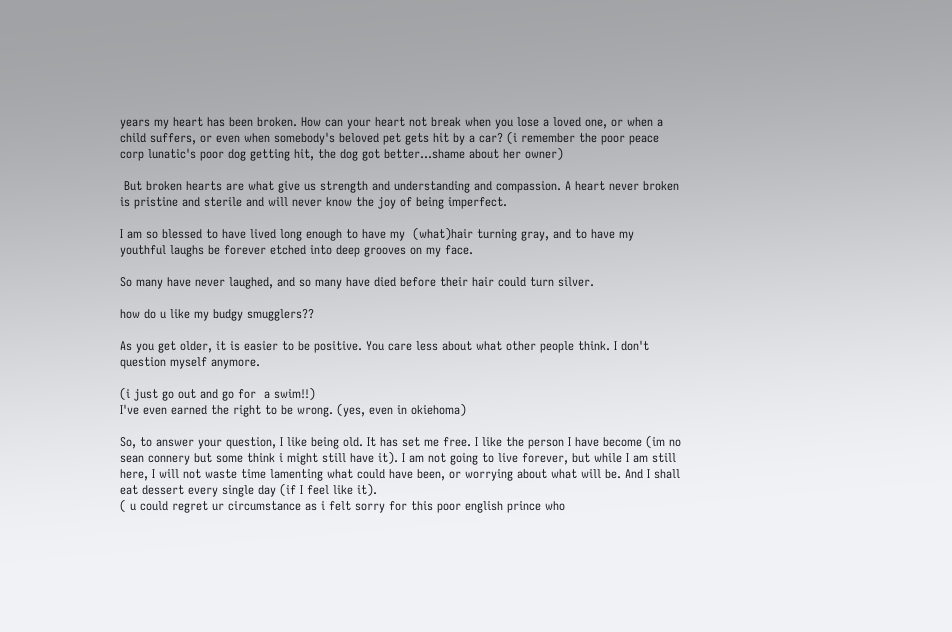years my heart has been broken. How can your heart not break when you lose a loved one, or when a child suffers, or even when somebody's beloved pet gets hit by a car? (i remember the poor peace corp lunatic's poor dog getting hit, the dog got better...shame about her owner)

 But broken hearts are what give us strength and understanding and compassion. A heart never broken is pristine and sterile and will never know the joy of being imperfect.

I am so blessed to have lived long enough to have my  (what)hair turning gray, and to have my youthful laughs be forever etched into deep grooves on my face.

So many have never laughed, and so many have died before their hair could turn silver.

how do u like my budgy smugglers??

As you get older, it is easier to be positive. You care less about what other people think. I don't question myself anymore.

(i just go out and go for  a swim!!)
I've even earned the right to be wrong. (yes, even in okiehoma)

So, to answer your question, I like being old. It has set me free. I like the person I have become (im no sean connery but some think i might still have it). I am not going to live forever, but while I am still here, I will not waste time lamenting what could have been, or worrying about what will be. And I shall eat dessert every single day (if I feel like it).
( u could regret ur circumstance as i felt sorry for this poor english prince who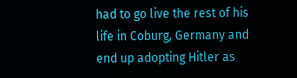had to go live the rest of his life in Coburg, Germany and end up adopting Hitler as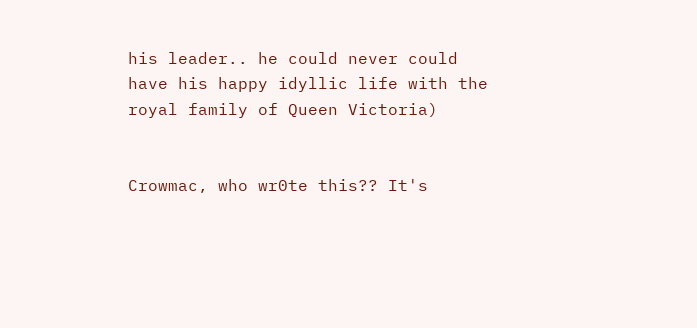his leader.. he could never could have his happy idyllic life with the royal family of Queen Victoria)


Crowmac, who wr0te this?? It's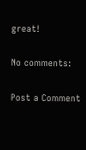great!

No comments:

Post a Comment